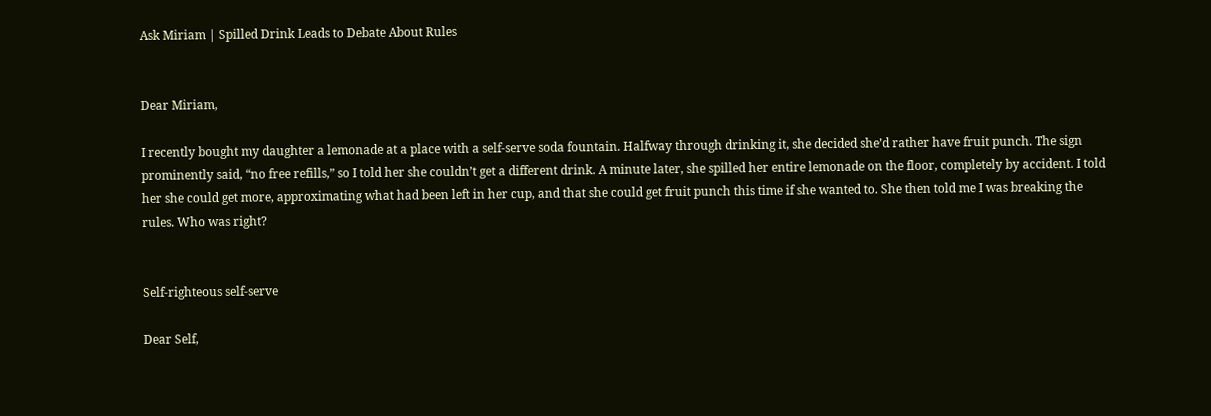Ask Miriam | Spilled Drink Leads to Debate About Rules


Dear Miriam,

I recently bought my daughter a lemonade at a place with a self-serve soda fountain. Halfway through drinking it, she decided she’d rather have fruit punch. The sign prominently said, “no free refills,” so I told her she couldn’t get a different drink. A minute later, she spilled her entire lemonade on the floor, completely by accident. I told her she could get more, approximating what had been left in her cup, and that she could get fruit punch this time if she wanted to. She then told me I was breaking the rules. Who was right?


Self-righteous self-serve

Dear Self,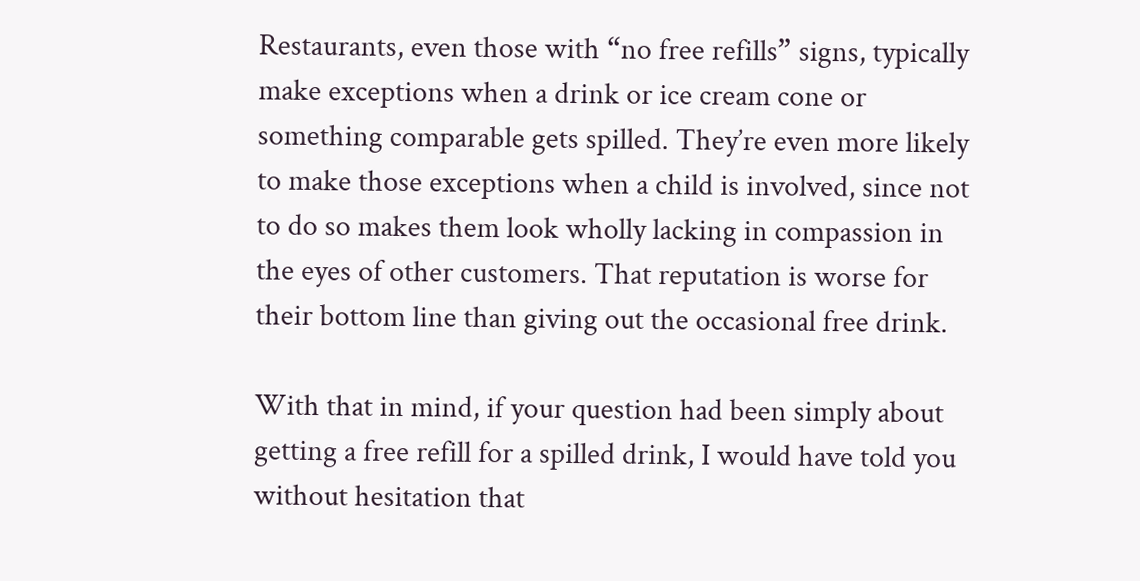Restaurants, even those with “no free refills” signs, typically make exceptions when a drink or ice cream cone or something comparable gets spilled. They’re even more likely to make those exceptions when a child is involved, since not to do so makes them look wholly lacking in compassion in the eyes of other customers. That reputation is worse for their bottom line than giving out the occasional free drink.

With that in mind, if your question had been simply about getting a free refill for a spilled drink, I would have told you without hesitation that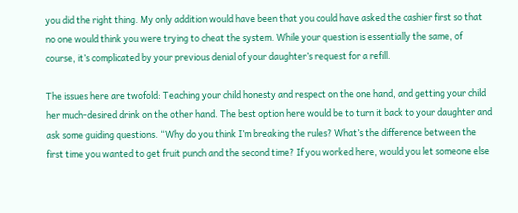you did the right thing. My only addition would have been that you could have asked the cashier first so that no one would think you were trying to cheat the system. While your question is essentially the same, of course, it’s complicated by your previous denial of your daughter’s request for a refill.

The issues here are twofold: Teaching your child honesty and respect on the one hand, and getting your child her much-desired drink on the other hand. The best option here would be to turn it back to your daughter and ask some guiding questions. “Why do you think I’m breaking the rules? What’s the difference between the first time you wanted to get fruit punch and the second time? If you worked here, would you let someone else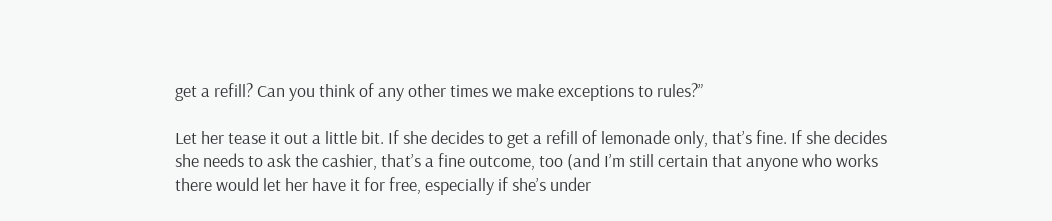get a refill? Can you think of any other times we make exceptions to rules?”

Let her tease it out a little bit. If she decides to get a refill of lemonade only, that’s fine. If she decides she needs to ask the cashier, that’s a fine outcome, too (and I’m still certain that anyone who works there would let her have it for free, especially if she’s under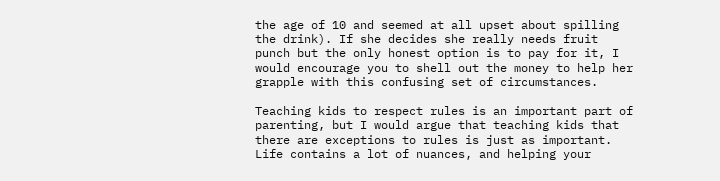the age of 10 and seemed at all upset about spilling the drink). If she decides she really needs fruit punch but the only honest option is to pay for it, I would encourage you to shell out the money to help her grapple with this confusing set of circumstances.

Teaching kids to respect rules is an important part of parenting, but I would argue that teaching kids that there are exceptions to rules is just as important. Life contains a lot of nuances, and helping your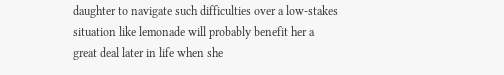daughter to navigate such difficulties over a low-stakes situation like lemonade will probably benefit her a great deal later in life when she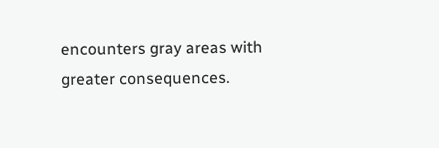encounters gray areas with greater consequences.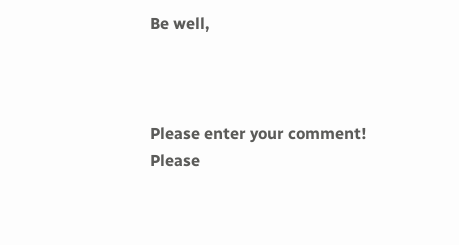Be well,



Please enter your comment!
Please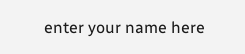enter your name here